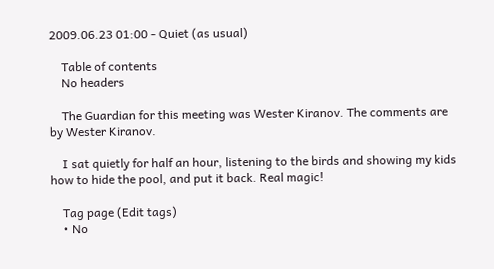2009.06.23 01:00 - Quiet (as usual)

    Table of contents
    No headers

    The Guardian for this meeting was Wester Kiranov. The comments are by Wester Kiranov.

    I sat quietly for half an hour, listening to the birds and showing my kids how to hide the pool, and put it back. Real magic!

    Tag page (Edit tags)
    • No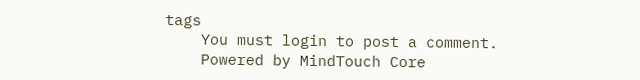tags
    You must login to post a comment.
    Powered by MindTouch Core